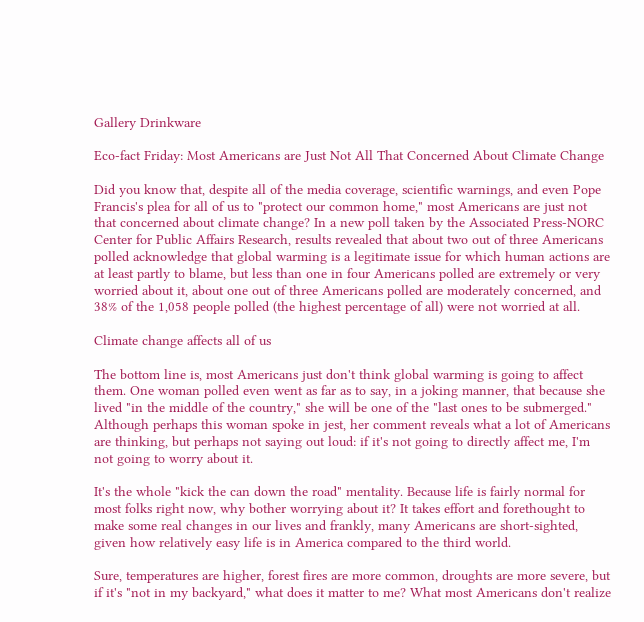Gallery Drinkware

Eco-fact Friday: Most Americans are Just Not All That Concerned About Climate Change

Did you know that, despite all of the media coverage, scientific warnings, and even Pope Francis's plea for all of us to "protect our common home," most Americans are just not that concerned about climate change? In a new poll taken by the Associated Press-NORC Center for Public Affairs Research, results revealed that about two out of three Americans polled acknowledge that global warming is a legitimate issue for which human actions are at least partly to blame, but less than one in four Americans polled are extremely or very worried about it, about one out of three Americans polled are moderately concerned, and 38% of the 1,058 people polled (the highest percentage of all) were not worried at all.

Climate change affects all of us

The bottom line is, most Americans just don't think global warming is going to affect them. One woman polled even went as far as to say, in a joking manner, that because she lived "in the middle of the country," she will be one of the "last ones to be submerged." Although perhaps this woman spoke in jest, her comment reveals what a lot of Americans are thinking, but perhaps not saying out loud: if it's not going to directly affect me, I'm not going to worry about it.

It's the whole "kick the can down the road" mentality. Because life is fairly normal for most folks right now, why bother worrying about it? It takes effort and forethought to make some real changes in our lives and frankly, many Americans are short-sighted, given how relatively easy life is in America compared to the third world.

Sure, temperatures are higher, forest fires are more common, droughts are more severe, but if it's "not in my backyard," what does it matter to me? What most Americans don't realize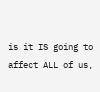is it IS going to affect ALL of us,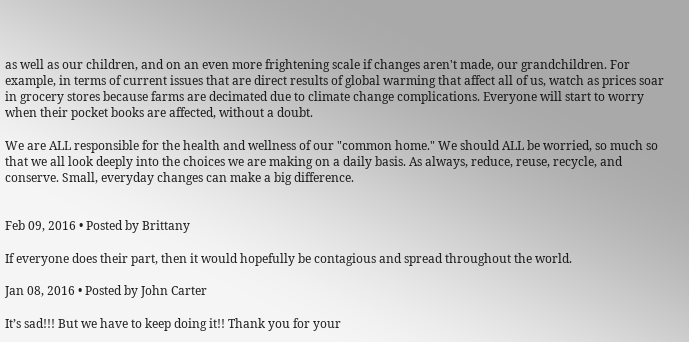as well as our children, and on an even more frightening scale if changes aren't made, our grandchildren. For example, in terms of current issues that are direct results of global warming that affect all of us, watch as prices soar in grocery stores because farms are decimated due to climate change complications. Everyone will start to worry when their pocket books are affected, without a doubt.

We are ALL responsible for the health and wellness of our "common home." We should ALL be worried, so much so that we all look deeply into the choices we are making on a daily basis. As always, reduce, reuse, recycle, and conserve. Small, everyday changes can make a big difference.


Feb 09, 2016 • Posted by Brittany

If everyone does their part, then it would hopefully be contagious and spread throughout the world.

Jan 08, 2016 • Posted by John Carter

It’s sad!!! But we have to keep doing it!! Thank you for your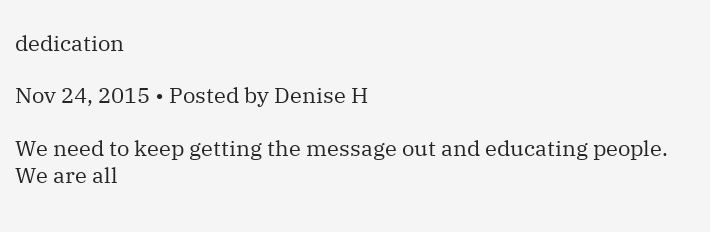dedication

Nov 24, 2015 • Posted by Denise H

We need to keep getting the message out and educating people. We are all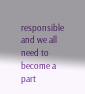responsible and we all need to become a part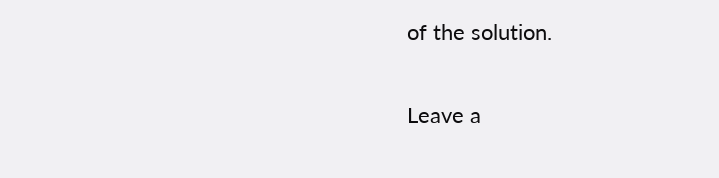of the solution.

Leave a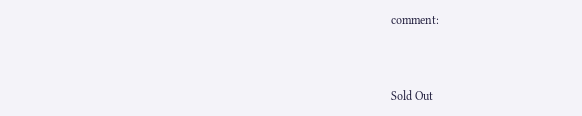comment:



Sold Out